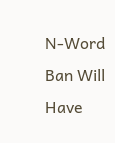N-Word Ban Will Have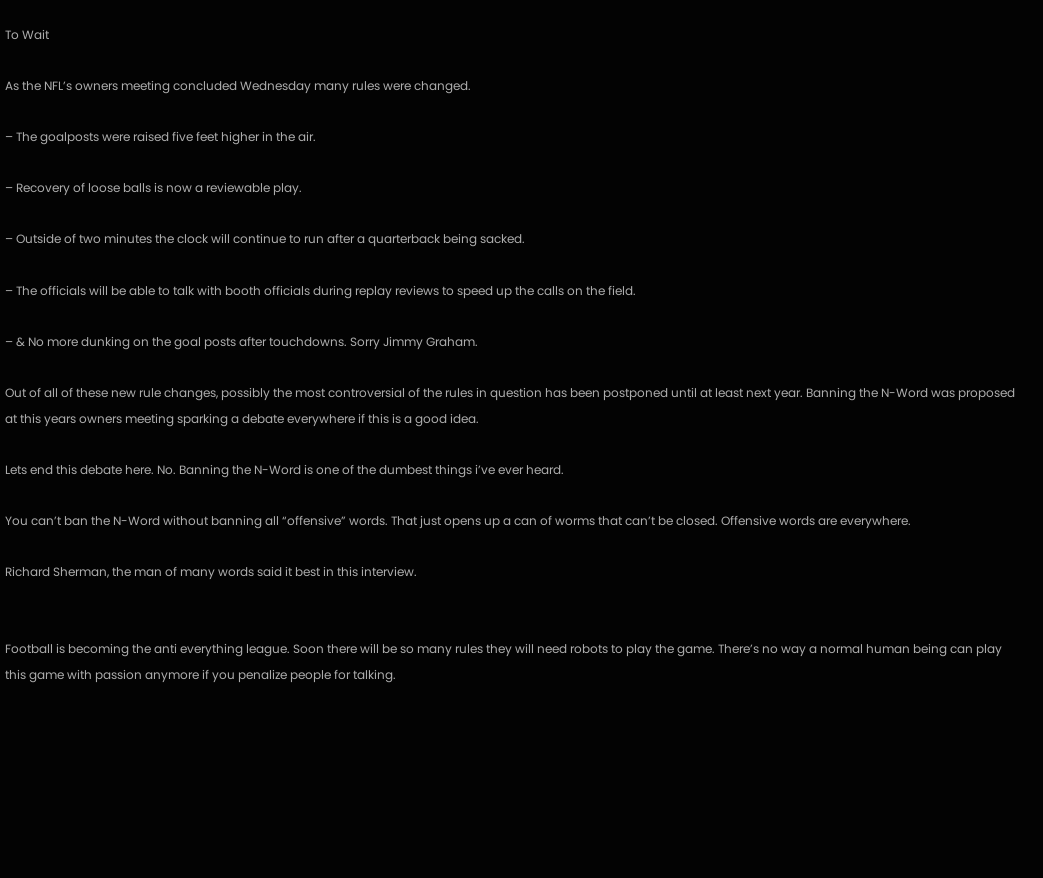To Wait

As the NFL’s owners meeting concluded Wednesday many rules were changed.

– The goalposts were raised five feet higher in the air.

– Recovery of loose balls is now a reviewable play.

– Outside of two minutes the clock will continue to run after a quarterback being sacked.

– The officials will be able to talk with booth officials during replay reviews to speed up the calls on the field.

– & No more dunking on the goal posts after touchdowns. Sorry Jimmy Graham.

Out of all of these new rule changes, possibly the most controversial of the rules in question has been postponed until at least next year. Banning the N-Word was proposed at this years owners meeting sparking a debate everywhere if this is a good idea.

Lets end this debate here. No. Banning the N-Word is one of the dumbest things i’ve ever heard.

You can’t ban the N-Word without banning all “offensive” words. That just opens up a can of worms that can’t be closed. Offensive words are everywhere.

Richard Sherman, the man of many words said it best in this interview.


Football is becoming the anti everything league. Soon there will be so many rules they will need robots to play the game. There’s no way a normal human being can play this game with passion anymore if you penalize people for talking.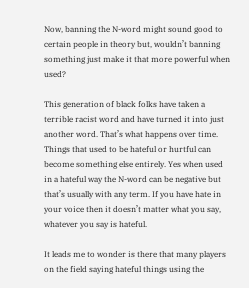Now, banning the N-word might sound good to certain people in theory but, wouldn’t banning something just make it that more powerful when used?

This generation of black folks have taken a terrible racist word and have turned it into just another word. That’s what happens over time. Things that used to be hateful or hurtful can become something else entirely. Yes when used in a hateful way the N-word can be negative but that’s usually with any term. If you have hate in your voice then it doesn’t matter what you say, whatever you say is hateful.

It leads me to wonder is there that many players on the field saying hateful things using the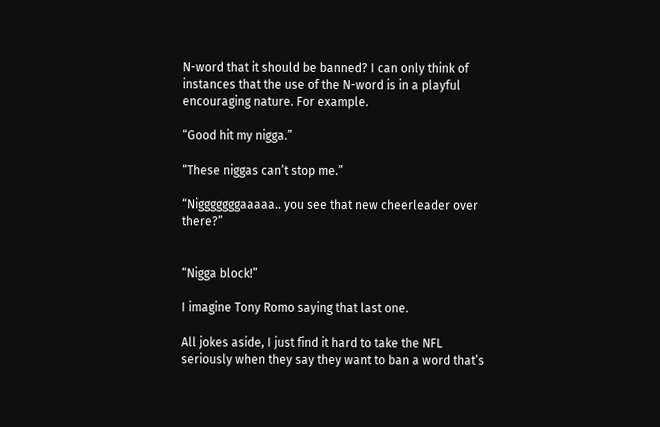N-word that it should be banned? I can only think of instances that the use of the N-word is in a playful encouraging nature. For example.

“Good hit my nigga.”

“These niggas can’t stop me.”

“Nigggggggaaaaa.. you see that new cheerleader over there?”


“Nigga block!”

I imagine Tony Romo saying that last one.

All jokes aside, I just find it hard to take the NFL seriously when they say they want to ban a word that’s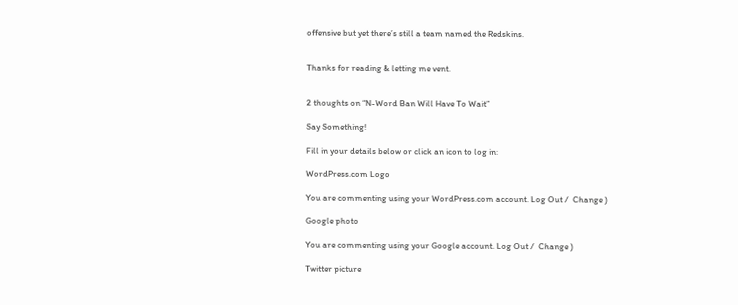offensive but yet there’s still a team named the Redskins.


Thanks for reading & letting me vent.


2 thoughts on “N-Word Ban Will Have To Wait”

Say Something!

Fill in your details below or click an icon to log in:

WordPress.com Logo

You are commenting using your WordPress.com account. Log Out /  Change )

Google photo

You are commenting using your Google account. Log Out /  Change )

Twitter picture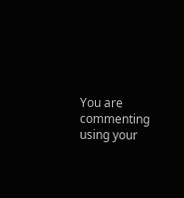You are commenting using your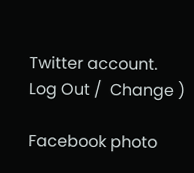Twitter account. Log Out /  Change )

Facebook photo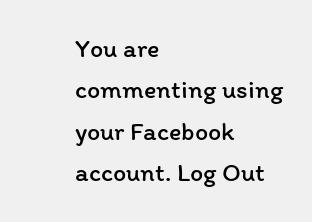You are commenting using your Facebook account. Log Out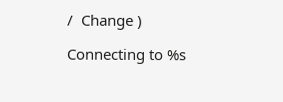/  Change )

Connecting to %s